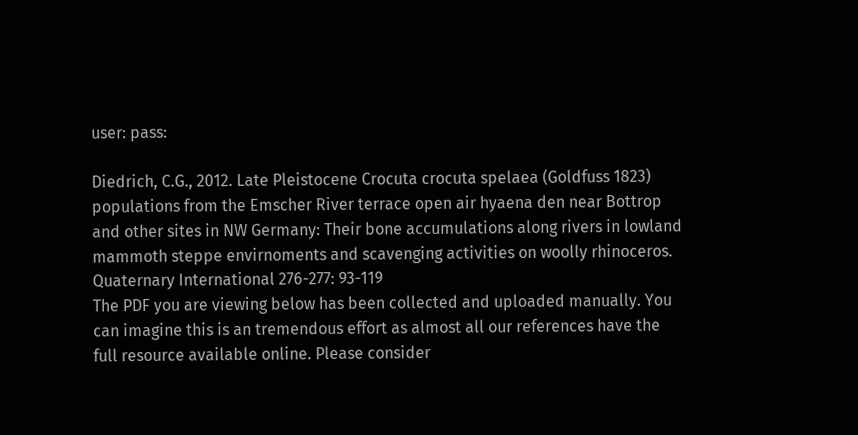user: pass:

Diedrich, C.G., 2012. Late Pleistocene Crocuta crocuta spelaea (Goldfuss 1823) populations from the Emscher River terrace open air hyaena den near Bottrop and other sites in NW Germany: Their bone accumulations along rivers in lowland mammoth steppe envirnoments and scavenging activities on woolly rhinoceros. Quaternary International 276-277: 93-119
The PDF you are viewing below has been collected and uploaded manually. You can imagine this is an tremendous effort as almost all our references have the full resource available online. Please consider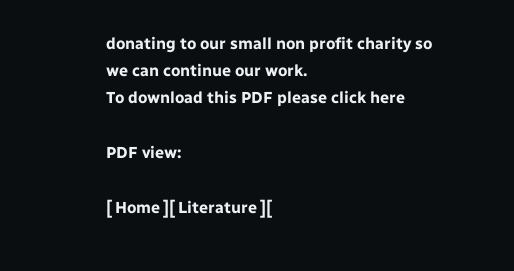donating to our small non profit charity so we can continue our work.
To download this PDF please click here

PDF view:

[ Home ][ Literature ][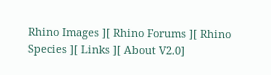Rhino Images ][ Rhino Forums ][ Rhino Species ][ Links ][ About V2.0]